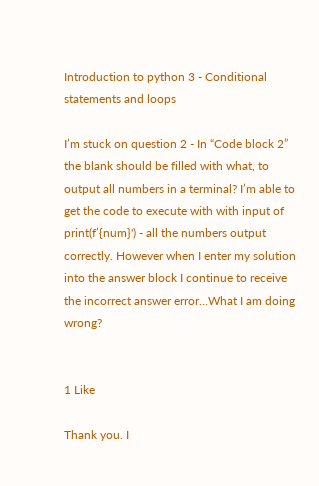Introduction to python 3 - Conditional statements and loops

I’m stuck on question 2 - In “Code block 2” the blank should be filled with what, to output all numbers in a terminal? I’m able to get the code to execute with with input of print(f’{num}') - all the numbers output correctly. However when I enter my solution into the answer block I continue to receive the incorrect answer error…What I am doing wrong?


1 Like

Thank you. I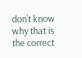don’t know why that is the correct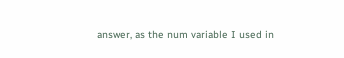answer, as the num variable I used in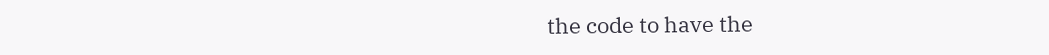the code to have the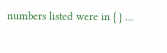numbers listed were in { } …